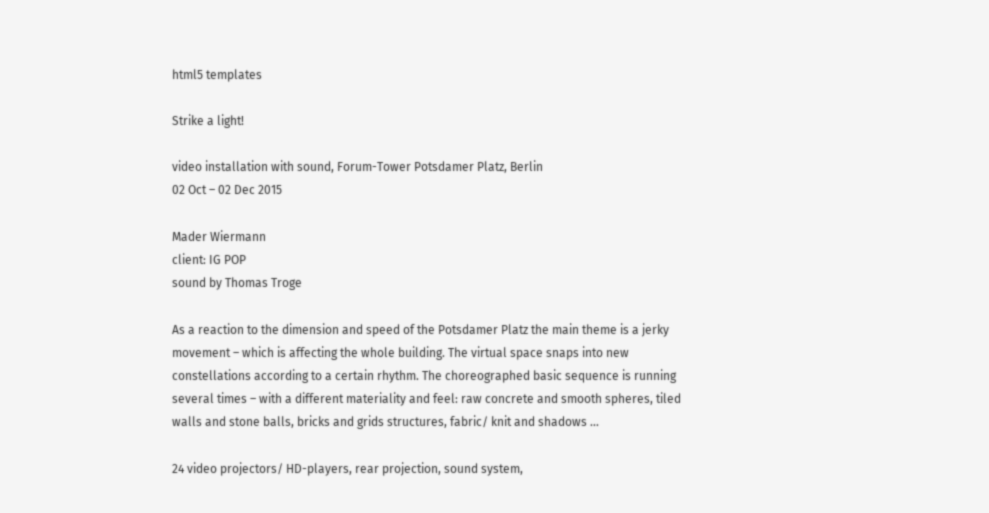html5 templates

Strike a light!

video installation with sound, Forum-Tower Potsdamer Platz, Berlin
02 Oct – 02 Dec 2015

Mader Wiermann
client: IG POP
sound by Thomas Troge

As a reaction to the dimension and speed of the Potsdamer Platz the main theme is a jerky movement – which is affecting the whole building. The virtual space snaps into new constellations according to a certain rhythm. The choreographed basic sequence is running several times – with a different materiality and feel: raw concrete and smooth spheres, tiled walls and stone balls, bricks and grids structures, fabric/ knit and shadows ...

24 video projectors/ HD-players, rear projection, sound system,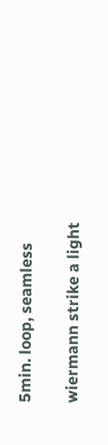5min. loop, seamless

wiermann strike a light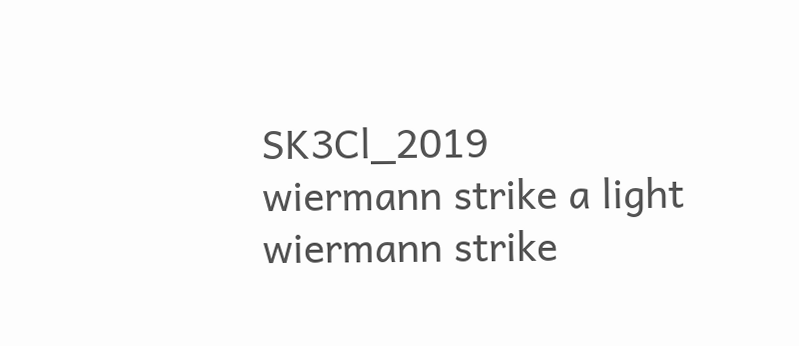SK3Cl_2019
wiermann strike a light
wiermann strike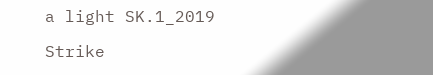a light SK.1_2019

Strike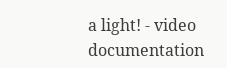a light! - video documentation